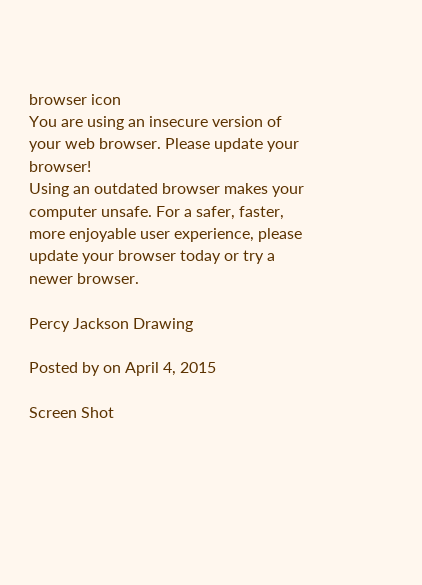browser icon
You are using an insecure version of your web browser. Please update your browser!
Using an outdated browser makes your computer unsafe. For a safer, faster, more enjoyable user experience, please update your browser today or try a newer browser.

Percy Jackson Drawing

Posted by on April 4, 2015

Screen Shot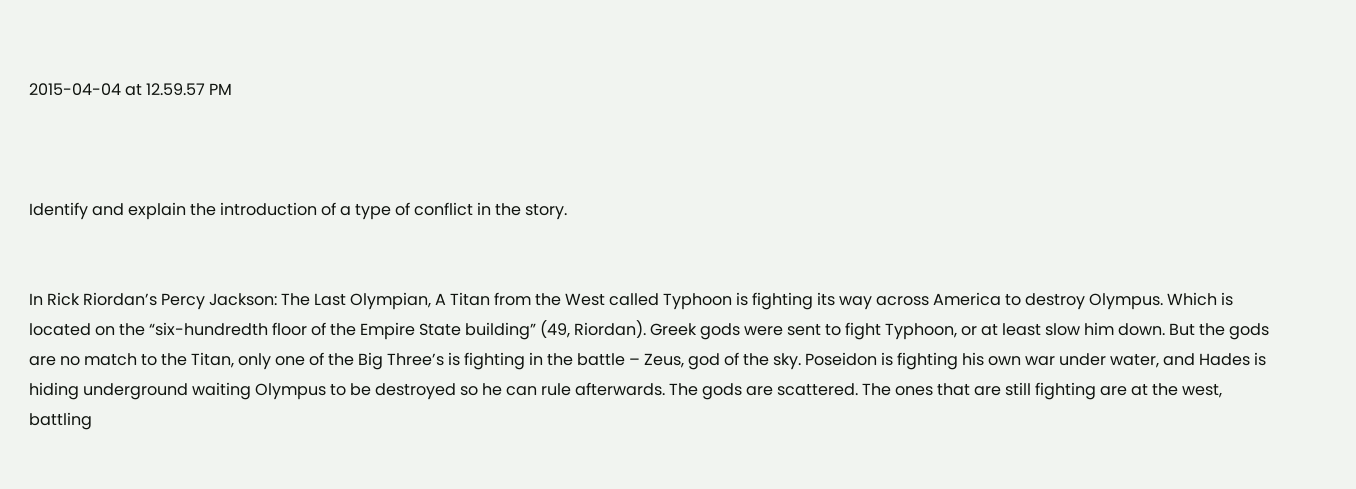2015-04-04 at 12.59.57 PM



Identify and explain the introduction of a type of conflict in the story.


In Rick Riordan’s Percy Jackson: The Last Olympian, A Titan from the West called Typhoon is fighting its way across America to destroy Olympus. Which is located on the “six-hundredth floor of the Empire State building” (49, Riordan). Greek gods were sent to fight Typhoon, or at least slow him down. But the gods are no match to the Titan, only one of the Big Three’s is fighting in the battle – Zeus, god of the sky. Poseidon is fighting his own war under water, and Hades is hiding underground waiting Olympus to be destroyed so he can rule afterwards. The gods are scattered. The ones that are still fighting are at the west, battling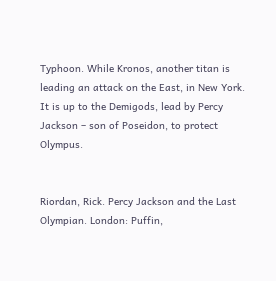Typhoon. While Kronos, another titan is leading an attack on the East, in New York. It is up to the Demigods, lead by Percy Jackson – son of Poseidon, to protect Olympus.


Riordan, Rick. Percy Jackson and the Last Olympian. London: Puffin,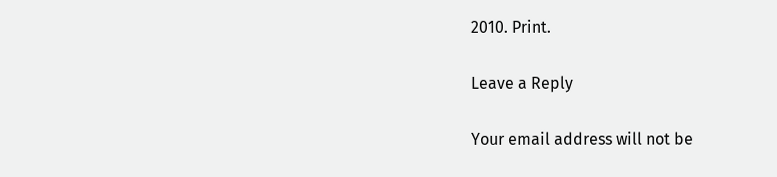2010. Print.

Leave a Reply

Your email address will not be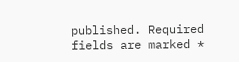published. Required fields are marked *